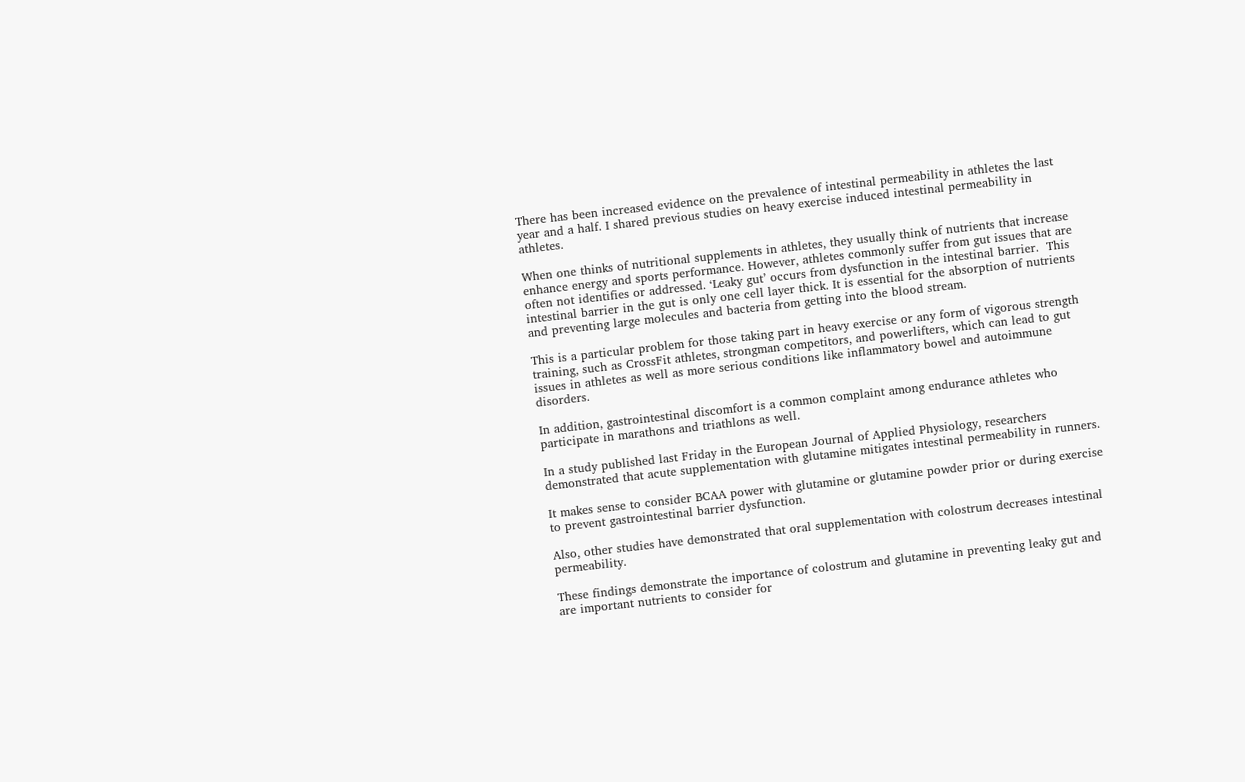There has been increased evidence on the prevalence of intestinal permeability in athletes the last year and a half. I shared previous studies on heavy exercise induced intestinal permeability in athletes.

When one thinks of nutritional supplements in athletes, they usually think of nutrients that increase enhance energy and sports performance. However, athletes commonly suffer from gut issues that are often not identifies or addressed. ‘Leaky gut’ occurs from dysfunction in the intestinal barrier.  This intestinal barrier in the gut is only one cell layer thick. It is essential for the absorption of nutrients and preventing large molecules and bacteria from getting into the blood stream.

This is a particular problem for those taking part in heavy exercise or any form of vigorous strength training, such as CrossFit athletes, strongman competitors, and powerlifters, which can lead to gut issues in athletes as well as more serious conditions like inflammatory bowel and autoimmune disorders.

In addition, gastrointestinal discomfort is a common complaint among endurance athletes who participate in marathons and triathlons as well.

In a study published last Friday in the European Journal of Applied Physiology, researchers demonstrated that acute supplementation with glutamine mitigates intestinal permeability in runners.

It makes sense to consider BCAA power with glutamine or glutamine powder prior or during exercise to prevent gastrointestinal barrier dysfunction.

Also, other studies have demonstrated that oral supplementation with colostrum decreases intestinal permeability.

These findings demonstrate the importance of colostrum and glutamine in preventing leaky gut and are important nutrients to consider for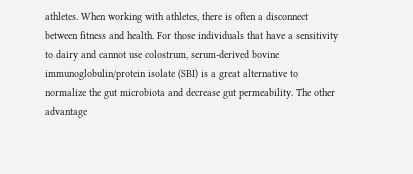athletes. When working with athletes, there is often a disconnect between fitness and health. For those individuals that have a sensitivity to dairy and cannot use colostrum, serum-derived bovine immunoglobulin/protein isolate (SBI) is a great alternative to normalize the gut microbiota and decrease gut permeability. The other advantage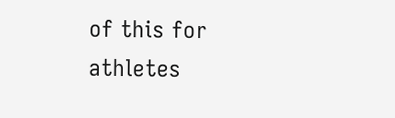of this for athletes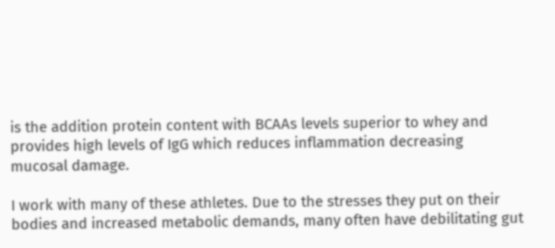is the addition protein content with BCAAs levels superior to whey and provides high levels of IgG which reduces inflammation decreasing mucosal damage.

I work with many of these athletes. Due to the stresses they put on their bodies and increased metabolic demands, many often have debilitating gut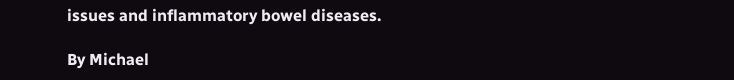issues and inflammatory bowel diseases.

By Michael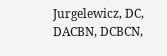Jurgelewicz, DC, DACBN, DCBCN,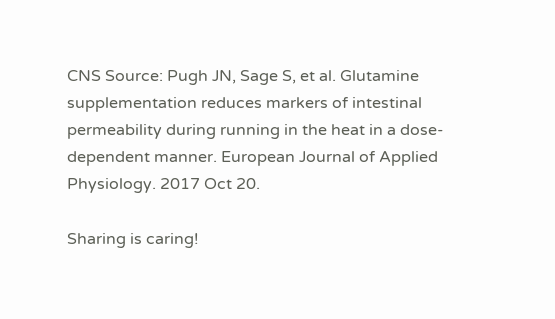CNS Source: Pugh JN, Sage S, et al. Glutamine supplementation reduces markers of intestinal permeability during running in the heat in a dose-dependent manner. European Journal of Applied Physiology. 2017 Oct 20.

Sharing is caring!